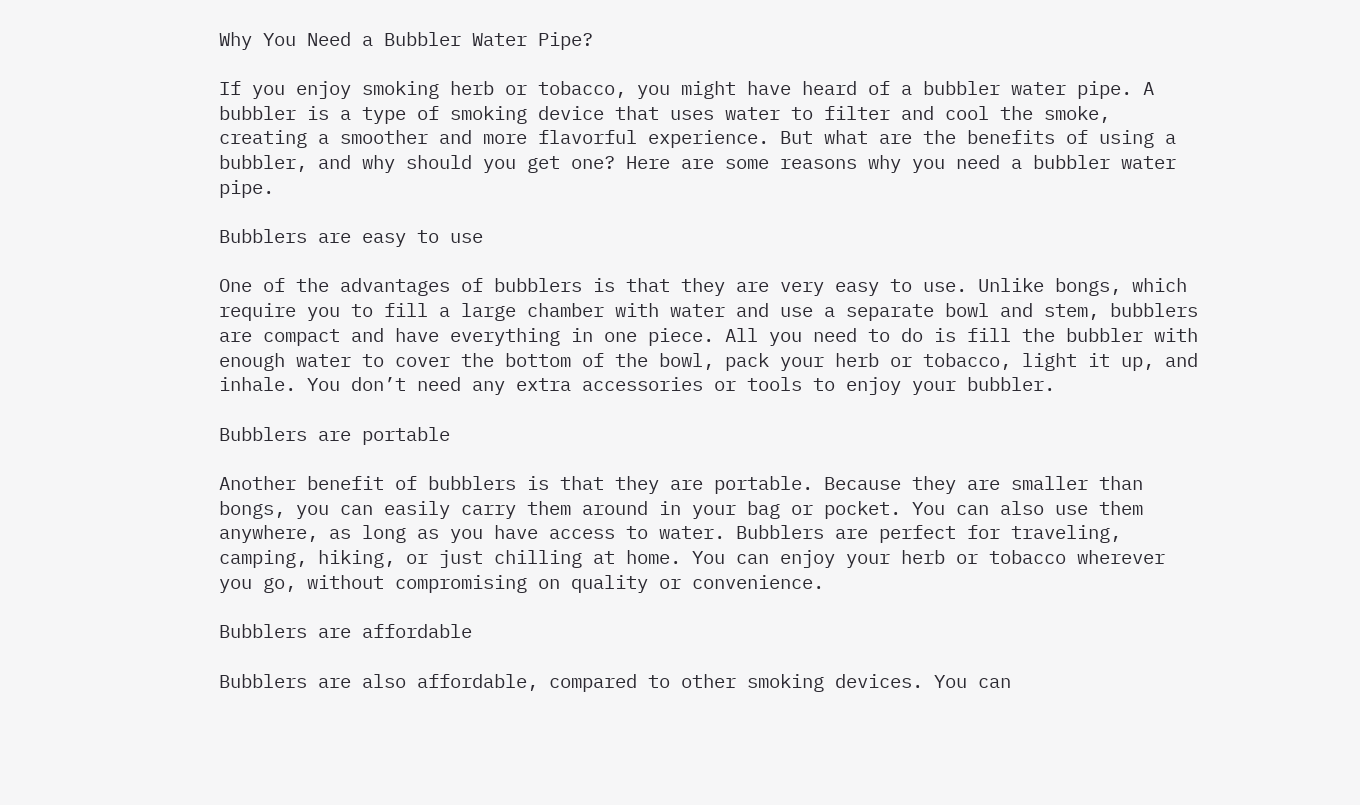Why You Need a Bubbler Water Pipe?

If you enjoy smoking herb or tobacco, you might have heard of a bubbler water pipe. A bubbler is a type of smoking device that uses water to filter and cool the smoke, creating a smoother and more flavorful experience. But what are the benefits of using a bubbler, and why should you get one? Here are some reasons why you need a bubbler water pipe.

Bubblers are easy to use

One of the advantages of bubblers is that they are very easy to use. Unlike bongs, which require you to fill a large chamber with water and use a separate bowl and stem, bubblers are compact and have everything in one piece. All you need to do is fill the bubbler with enough water to cover the bottom of the bowl, pack your herb or tobacco, light it up, and inhale. You don’t need any extra accessories or tools to enjoy your bubbler.

Bubblers are portable

Another benefit of bubblers is that they are portable. Because they are smaller than bongs, you can easily carry them around in your bag or pocket. You can also use them anywhere, as long as you have access to water. Bubblers are perfect for traveling, camping, hiking, or just chilling at home. You can enjoy your herb or tobacco wherever you go, without compromising on quality or convenience.

Bubblers are affordable

Bubblers are also affordable, compared to other smoking devices. You can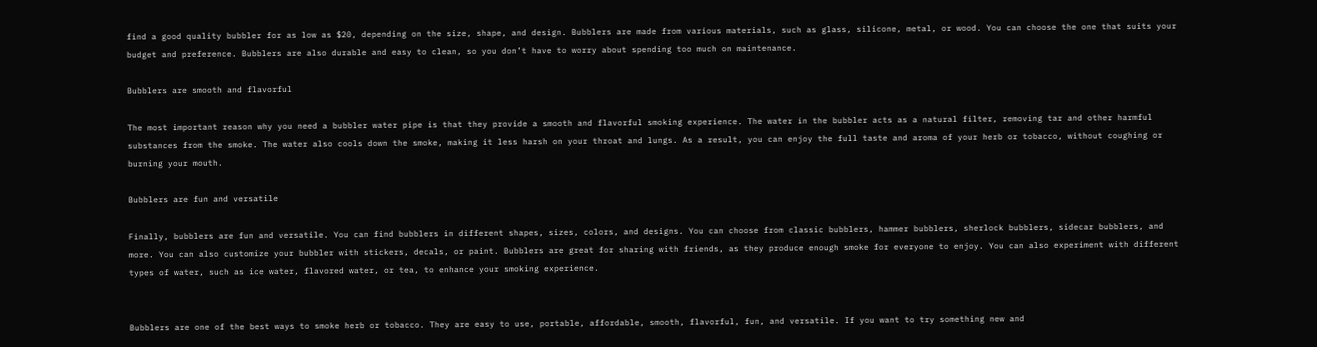find a good quality bubbler for as low as $20, depending on the size, shape, and design. Bubblers are made from various materials, such as glass, silicone, metal, or wood. You can choose the one that suits your budget and preference. Bubblers are also durable and easy to clean, so you don’t have to worry about spending too much on maintenance.

Bubblers are smooth and flavorful

The most important reason why you need a bubbler water pipe is that they provide a smooth and flavorful smoking experience. The water in the bubbler acts as a natural filter, removing tar and other harmful substances from the smoke. The water also cools down the smoke, making it less harsh on your throat and lungs. As a result, you can enjoy the full taste and aroma of your herb or tobacco, without coughing or burning your mouth.

Bubblers are fun and versatile

Finally, bubblers are fun and versatile. You can find bubblers in different shapes, sizes, colors, and designs. You can choose from classic bubblers, hammer bubblers, sherlock bubblers, sidecar bubblers, and more. You can also customize your bubbler with stickers, decals, or paint. Bubblers are great for sharing with friends, as they produce enough smoke for everyone to enjoy. You can also experiment with different types of water, such as ice water, flavored water, or tea, to enhance your smoking experience.


Bubblers are one of the best ways to smoke herb or tobacco. They are easy to use, portable, affordable, smooth, flavorful, fun, and versatile. If you want to try something new and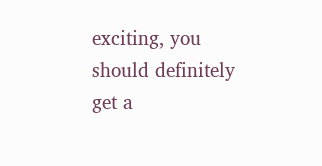exciting, you should definitely get a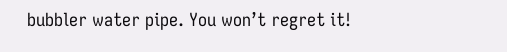bubbler water pipe. You won’t regret it!